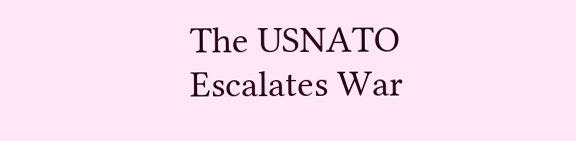The USNATO Escalates War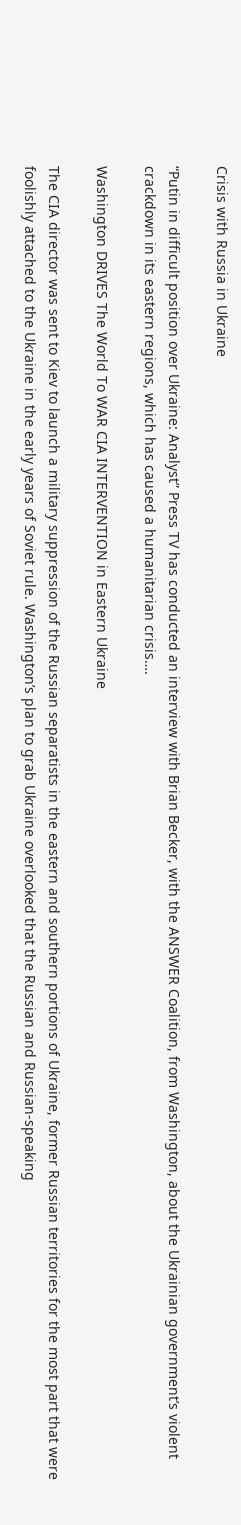Crisis with Russia in Ukraine

“Putin in difficult position over Ukraine: Analyst” Press TV has conducted an interview with Brian Becker, with the ANSWER Coalition, from Washington, about the Ukrainian government’s violent crackdown in its eastern regions, which has caused a humanitarian crisis….

Washington DRIVES The World To WAR CIA INTERVENTION in Eastern Ukraine

The CIA director was sent to Kiev to launch a military suppression of the Russian separatists in the eastern and southern portions of Ukraine, former Russian territories for the most part that were foolishly attached to the Ukraine in the early years of Soviet rule. Washington’s plan to grab Ukraine overlooked that the Russian and Russian-speaking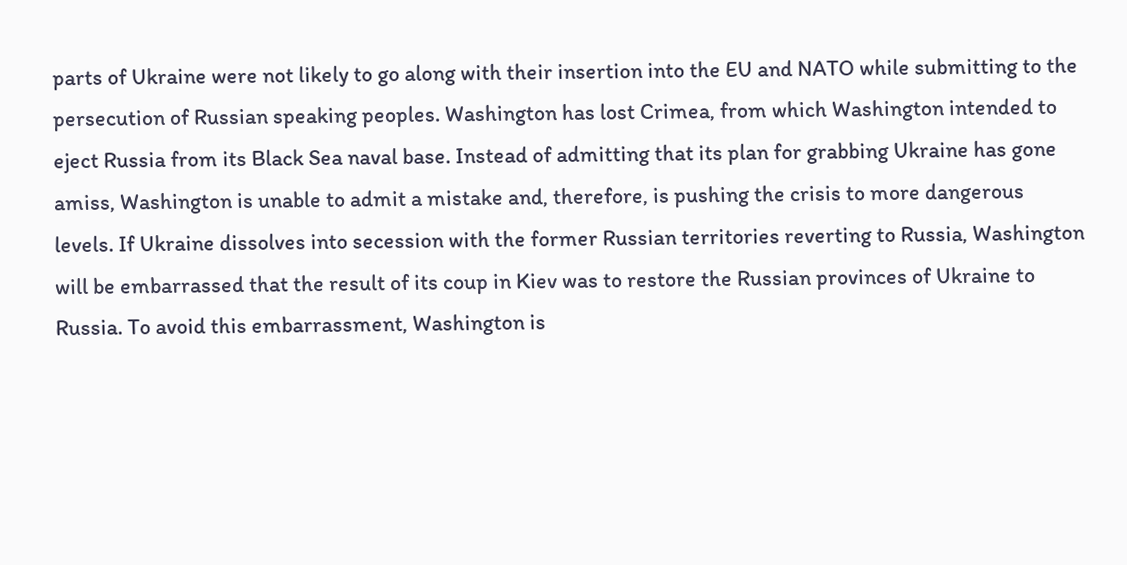parts of Ukraine were not likely to go along with their insertion into the EU and NATO while submitting to the persecution of Russian speaking peoples. Washington has lost Crimea, from which Washington intended to eject Russia from its Black Sea naval base. Instead of admitting that its plan for grabbing Ukraine has gone amiss, Washington is unable to admit a mistake and, therefore, is pushing the crisis to more dangerous levels. If Ukraine dissolves into secession with the former Russian territories reverting to Russia, Washington will be embarrassed that the result of its coup in Kiev was to restore the Russian provinces of Ukraine to Russia. To avoid this embarrassment, Washington is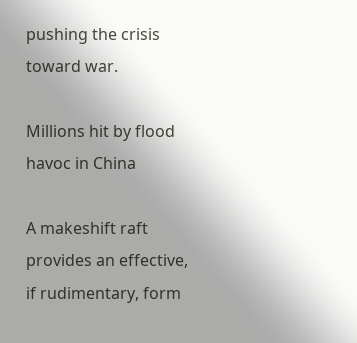pushing the crisis toward war.

Millions hit by flood havoc in China

A makeshift raft provides an effective, if rudimentary, form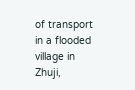of transport in a flooded village in Zhuji,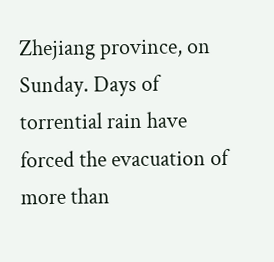Zhejiang province, on Sunday. Days of torrential rain have forced the evacuation of more than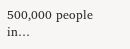500,000 people in…